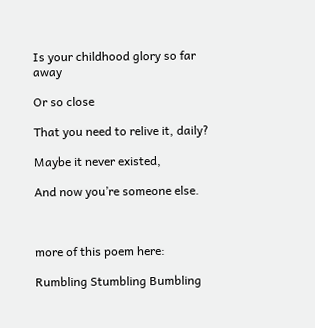Is your childhood glory so far away

Or so close

That you need to relive it, daily?

Maybe it never existed,

And now you’re someone else.



more of this poem here:

Rumbling Stumbling Bumbling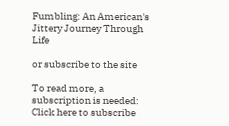Fumbling: An American's Jittery Journey Through Life

or subscribe to the site

To read more, a subscription is needed: Click here to subscribe